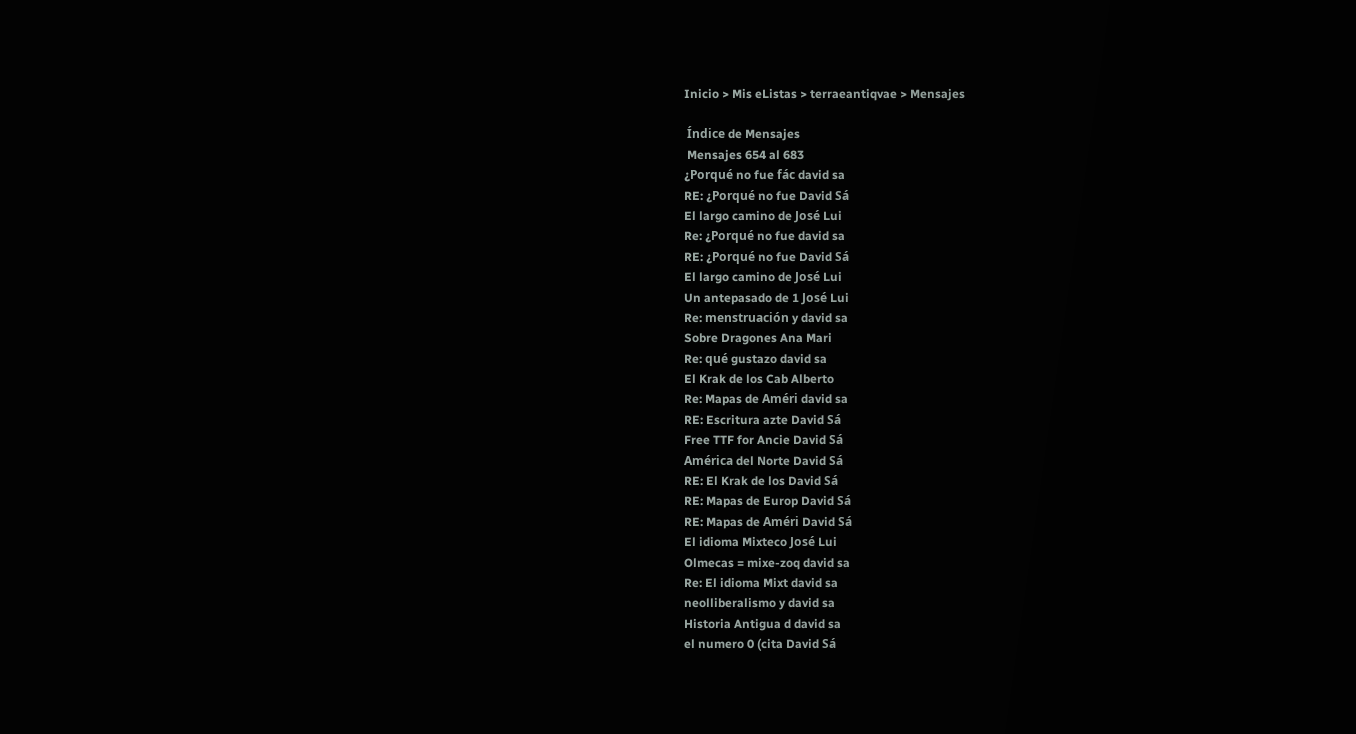Inicio > Mis eListas > terraeantiqvae > Mensajes

 Índice de Mensajes
 Mensajes 654 al 683
¿Porqué no fue fác david sa
RE: ¿Porqué no fue David Sá
El largo camino de José Lui
Re: ¿Porqué no fue david sa
RE: ¿Porqué no fue David Sá
El largo camino de José Lui
Un antepasado de 1 José Lui
Re: menstruación y david sa
Sobre Dragones Ana Mari
Re: qué gustazo david sa
El Krak de los Cab Alberto
Re: Mapas de Améri david sa
RE: Escritura azte David Sá
Free TTF for Ancie David Sá
América del Norte David Sá
RE: El Krak de los David Sá
RE: Mapas de Europ David Sá
RE: Mapas de Améri David Sá
El idioma Mixteco José Lui
Olmecas = mixe-zoq david sa
Re: El idioma Mixt david sa
neolliberalismo y david sa
Historia Antigua d david sa
el numero 0 (cita David Sá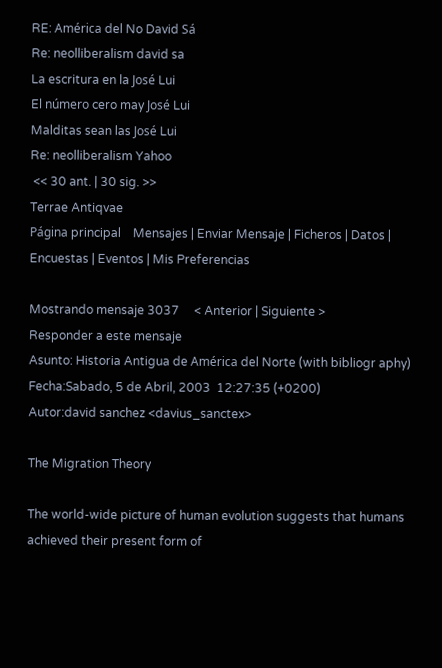RE: América del No David Sá
Re: neolliberalism david sa
La escritura en la José Lui
El número cero may José Lui
Malditas sean las José Lui
Re: neolliberalism Yahoo
 << 30 ant. | 30 sig. >>
Terrae Antiqvae
Página principal    Mensajes | Enviar Mensaje | Ficheros | Datos | Encuestas | Eventos | Mis Preferencias

Mostrando mensaje 3037     < Anterior | Siguiente >
Responder a este mensaje
Asunto: Historia Antigua de América del Norte (with bibliogr aphy)
Fecha:Sabado, 5 de Abril, 2003  12:27:35 (+0200)
Autor:david sanchez <davius_sanctex>

The Migration Theory

The world-wide picture of human evolution suggests that humans achieved their present form of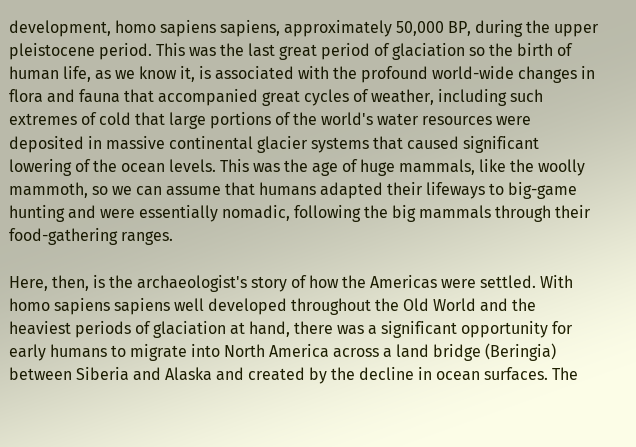development, homo sapiens sapiens, approximately 50,000 BP, during the upper pleistocene period. This was the last great period of glaciation so the birth of human life, as we know it, is associated with the profound world-wide changes in flora and fauna that accompanied great cycles of weather, including such extremes of cold that large portions of the world's water resources were deposited in massive continental glacier systems that caused significant lowering of the ocean levels. This was the age of huge mammals, like the woolly mammoth, so we can assume that humans adapted their lifeways to big-game hunting and were essentially nomadic, following the big mammals through their food-gathering ranges.

Here, then, is the archaeologist's story of how the Americas were settled. With homo sapiens sapiens well developed throughout the Old World and the heaviest periods of glaciation at hand, there was a significant opportunity for early humans to migrate into North America across a land bridge (Beringia) between Siberia and Alaska and created by the decline in ocean surfaces. The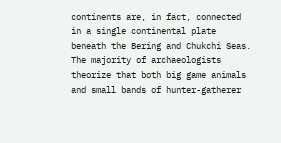continents are, in fact, connected in a single continental plate beneath the Bering and Chukchi Seas. The majority of archaeologists theorize that both big game animals and small bands of hunter-gatherer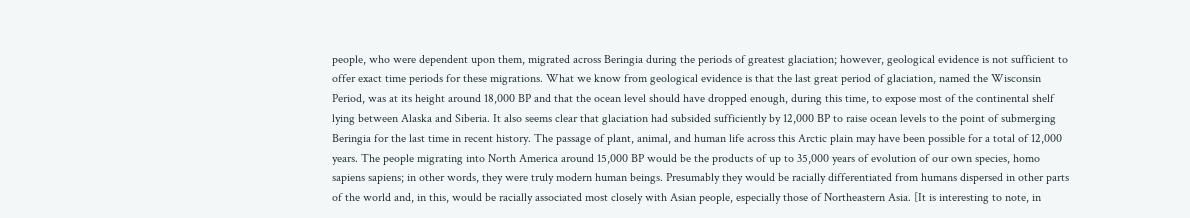people, who were dependent upon them, migrated across Beringia during the periods of greatest glaciation; however, geological evidence is not sufficient to offer exact time periods for these migrations. What we know from geological evidence is that the last great period of glaciation, named the Wisconsin Period, was at its height around 18,000 BP and that the ocean level should have dropped enough, during this time, to expose most of the continental shelf lying between Alaska and Siberia. It also seems clear that glaciation had subsided sufficiently by 12,000 BP to raise ocean levels to the point of submerging Beringia for the last time in recent history. The passage of plant, animal, and human life across this Arctic plain may have been possible for a total of 12,000 years. The people migrating into North America around 15,000 BP would be the products of up to 35,000 years of evolution of our own species, homo sapiens sapiens; in other words, they were truly modern human beings. Presumably they would be racially differentiated from humans dispersed in other parts of the world and, in this, would be racially associated most closely with Asian people, especially those of Northeastern Asia. [It is interesting to note, in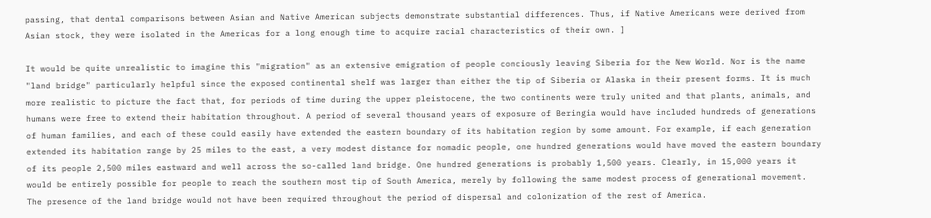passing, that dental comparisons between Asian and Native American subjects demonstrate substantial differences. Thus, if Native Americans were derived from Asian stock, they were isolated in the Americas for a long enough time to acquire racial characteristics of their own. ]

It would be quite unrealistic to imagine this "migration" as an extensive emigration of people conciously leaving Siberia for the New World. Nor is the name "land bridge" particularly helpful since the exposed continental shelf was larger than either the tip of Siberia or Alaska in their present forms. It is much more realistic to picture the fact that, for periods of time during the upper pleistocene, the two continents were truly united and that plants, animals, and humans were free to extend their habitation throughout. A period of several thousand years of exposure of Beringia would have included hundreds of generations of human families, and each of these could easily have extended the eastern boundary of its habitation region by some amount. For example, if each generation extended its habitation range by 25 miles to the east, a very modest distance for nomadic people, one hundred generations would have moved the eastern boundary of its people 2,500 miles eastward and well across the so-called land bridge. One hundred generations is probably 1,500 years. Clearly, in 15,000 years it would be entirely possible for people to reach the southern most tip of South America, merely by following the same modest process of generational movement. The presence of the land bridge would not have been required throughout the period of dispersal and colonization of the rest of America.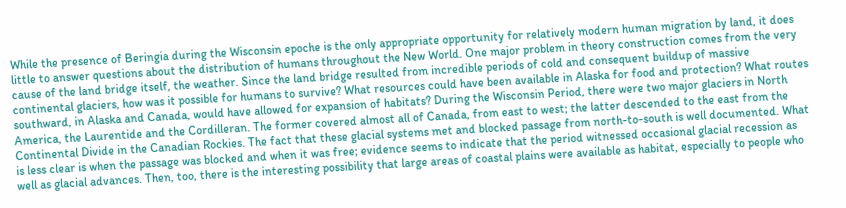While the presence of Beringia during the Wisconsin epoche is the only appropriate opportunity for relatively modern human migration by land, it does little to answer questions about the distribution of humans throughout the New World. One major problem in theory construction comes from the very cause of the land bridge itself, the weather. Since the land bridge resulted from incredible periods of cold and consequent buildup of massive continental glaciers, how was it possible for humans to survive? What resources could have been available in Alaska for food and protection? What routes southward, in Alaska and Canada, would have allowed for expansion of habitats? During the Wisconsin Period, there were two major glaciers in North America, the Laurentide and the Cordilleran. The former covered almost all of Canada, from east to west; the latter descended to the east from the Continental Divide in the Canadian Rockies. The fact that these glacial systems met and blocked passage from north-to-south is well documented. What is less clear is when the passage was blocked and when it was free; evidence seems to indicate that the period witnessed occasional glacial recession as well as glacial advances. Then, too, there is the interesting possibility that large areas of coastal plains were available as habitat, especially to people who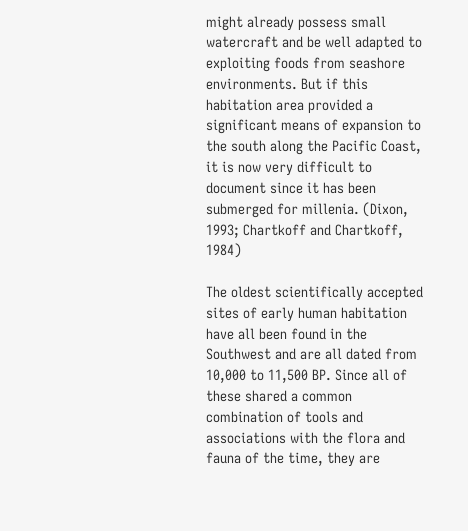might already possess small watercraft and be well adapted to exploiting foods from seashore environments. But if this habitation area provided a significant means of expansion to the south along the Pacific Coast, it is now very difficult to document since it has been submerged for millenia. (Dixon, 1993; Chartkoff and Chartkoff, 1984)

The oldest scientifically accepted sites of early human habitation have all been found in the Southwest and are all dated from 10,000 to 11,500 BP. Since all of these shared a common combination of tools and associations with the flora and fauna of the time, they are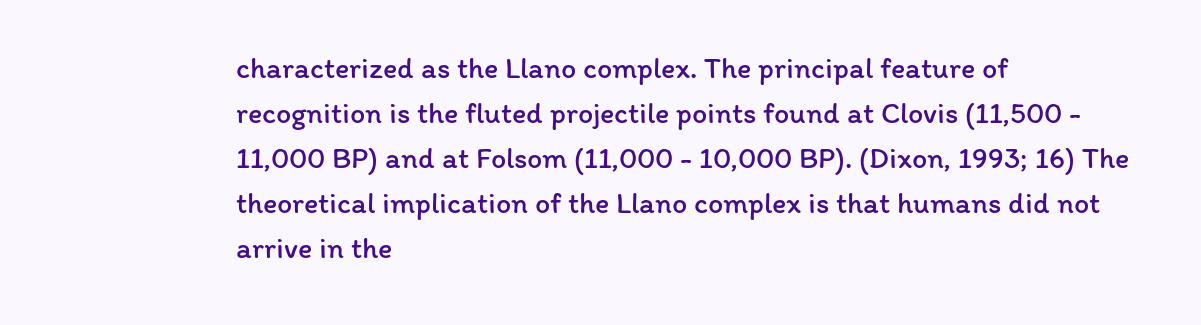characterized as the Llano complex. The principal feature of recognition is the fluted projectile points found at Clovis (11,500 - 11,000 BP) and at Folsom (11,000 - 10,000 BP). (Dixon, 1993; 16) The theoretical implication of the Llano complex is that humans did not arrive in the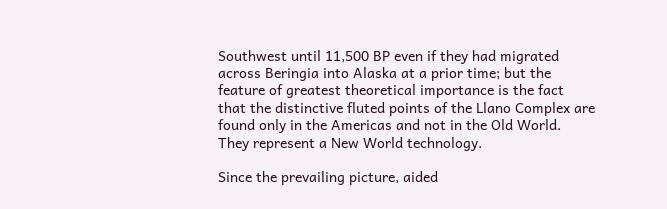Southwest until 11,500 BP even if they had migrated across Beringia into Alaska at a prior time; but the feature of greatest theoretical importance is the fact that the distinctive fluted points of the Llano Complex are found only in the Americas and not in the Old World. They represent a New World technology.

Since the prevailing picture, aided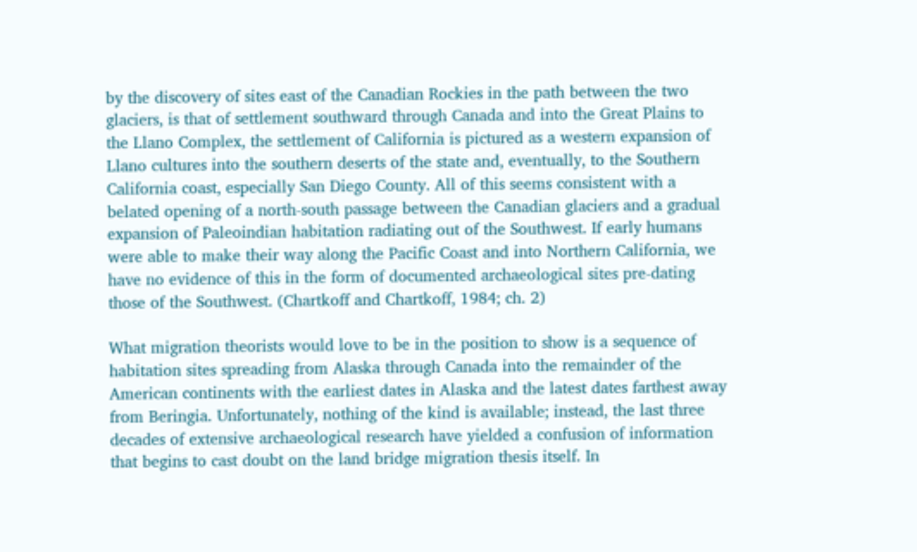by the discovery of sites east of the Canadian Rockies in the path between the two glaciers, is that of settlement southward through Canada and into the Great Plains to the Llano Complex, the settlement of California is pictured as a western expansion of Llano cultures into the southern deserts of the state and, eventually, to the Southern California coast, especially San Diego County. All of this seems consistent with a belated opening of a north-south passage between the Canadian glaciers and a gradual expansion of Paleoindian habitation radiating out of the Southwest. If early humans were able to make their way along the Pacific Coast and into Northern California, we have no evidence of this in the form of documented archaeological sites pre-dating those of the Southwest. (Chartkoff and Chartkoff, 1984; ch. 2)

What migration theorists would love to be in the position to show is a sequence of habitation sites spreading from Alaska through Canada into the remainder of the American continents with the earliest dates in Alaska and the latest dates farthest away from Beringia. Unfortunately, nothing of the kind is available; instead, the last three decades of extensive archaeological research have yielded a confusion of information that begins to cast doubt on the land bridge migration thesis itself. In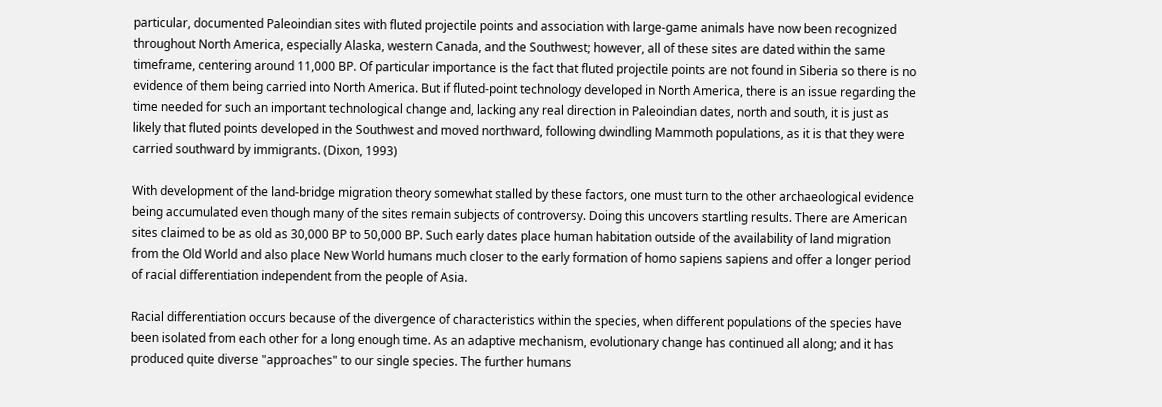particular, documented Paleoindian sites with fluted projectile points and association with large-game animals have now been recognized throughout North America, especially Alaska, western Canada, and the Southwest; however, all of these sites are dated within the same timeframe, centering around 11,000 BP. Of particular importance is the fact that fluted projectile points are not found in Siberia so there is no evidence of them being carried into North America. But if fluted-point technology developed in North America, there is an issue regarding the time needed for such an important technological change and, lacking any real direction in Paleoindian dates, north and south, it is just as likely that fluted points developed in the Southwest and moved northward, following dwindling Mammoth populations, as it is that they were carried southward by immigrants. (Dixon, 1993)

With development of the land-bridge migration theory somewhat stalled by these factors, one must turn to the other archaeological evidence being accumulated even though many of the sites remain subjects of controversy. Doing this uncovers startling results. There are American sites claimed to be as old as 30,000 BP to 50,000 BP. Such early dates place human habitation outside of the availability of land migration from the Old World and also place New World humans much closer to the early formation of homo sapiens sapiens and offer a longer period of racial differentiation independent from the people of Asia.

Racial differentiation occurs because of the divergence of characteristics within the species, when different populations of the species have been isolated from each other for a long enough time. As an adaptive mechanism, evolutionary change has continued all along; and it has produced quite diverse "approaches" to our single species. The further humans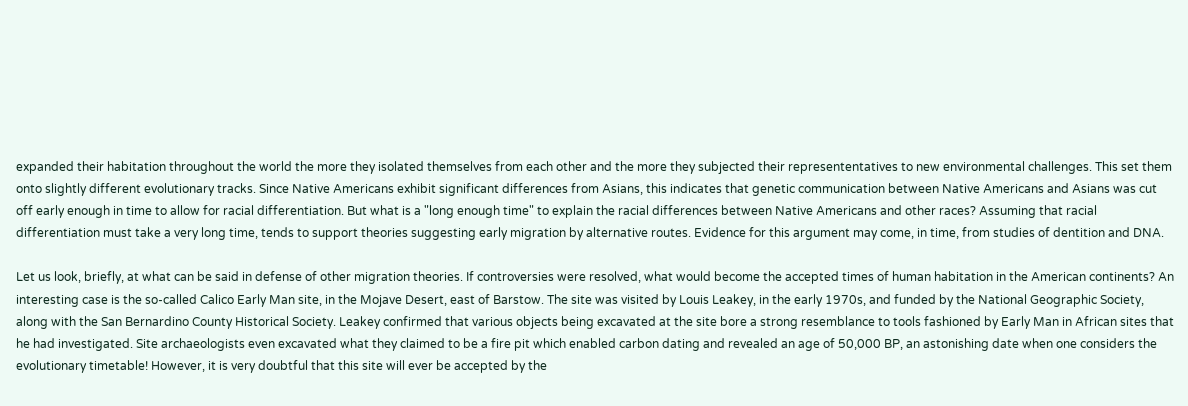expanded their habitation throughout the world the more they isolated themselves from each other and the more they subjected their represententatives to new environmental challenges. This set them onto slightly different evolutionary tracks. Since Native Americans exhibit significant differences from Asians, this indicates that genetic communication between Native Americans and Asians was cut off early enough in time to allow for racial differentiation. But what is a "long enough time" to explain the racial differences between Native Americans and other races? Assuming that racial differentiation must take a very long time, tends to support theories suggesting early migration by alternative routes. Evidence for this argument may come, in time, from studies of dentition and DNA.

Let us look, briefly, at what can be said in defense of other migration theories. If controversies were resolved, what would become the accepted times of human habitation in the American continents? An interesting case is the so-called Calico Early Man site, in the Mojave Desert, east of Barstow. The site was visited by Louis Leakey, in the early 1970s, and funded by the National Geographic Society, along with the San Bernardino County Historical Society. Leakey confirmed that various objects being excavated at the site bore a strong resemblance to tools fashioned by Early Man in African sites that he had investigated. Site archaeologists even excavated what they claimed to be a fire pit which enabled carbon dating and revealed an age of 50,000 BP, an astonishing date when one considers the evolutionary timetable! However, it is very doubtful that this site will ever be accepted by the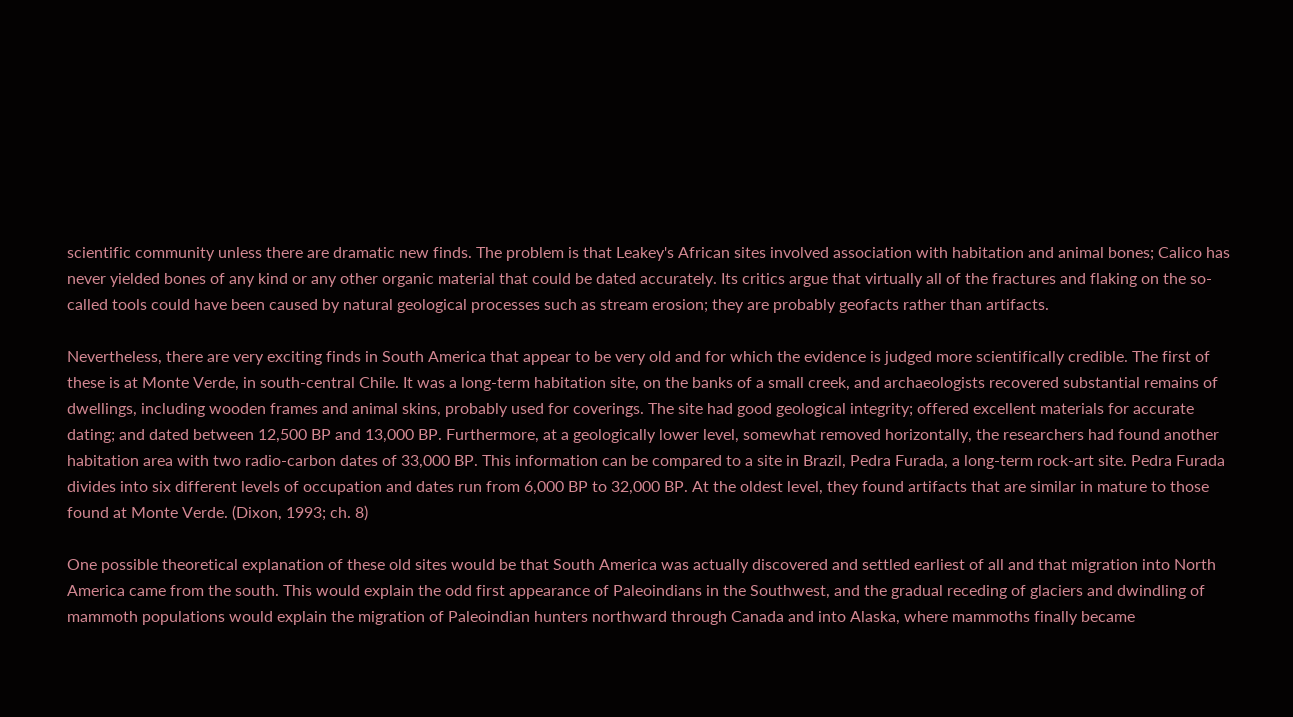scientific community unless there are dramatic new finds. The problem is that Leakey's African sites involved association with habitation and animal bones; Calico has never yielded bones of any kind or any other organic material that could be dated accurately. Its critics argue that virtually all of the fractures and flaking on the so-called tools could have been caused by natural geological processes such as stream erosion; they are probably geofacts rather than artifacts.

Nevertheless, there are very exciting finds in South America that appear to be very old and for which the evidence is judged more scientifically credible. The first of these is at Monte Verde, in south-central Chile. It was a long-term habitation site, on the banks of a small creek, and archaeologists recovered substantial remains of dwellings, including wooden frames and animal skins, probably used for coverings. The site had good geological integrity; offered excellent materials for accurate dating; and dated between 12,500 BP and 13,000 BP. Furthermore, at a geologically lower level, somewhat removed horizontally, the researchers had found another habitation area with two radio-carbon dates of 33,000 BP. This information can be compared to a site in Brazil, Pedra Furada, a long-term rock-art site. Pedra Furada divides into six different levels of occupation and dates run from 6,000 BP to 32,000 BP. At the oldest level, they found artifacts that are similar in mature to those found at Monte Verde. (Dixon, 1993; ch. 8)

One possible theoretical explanation of these old sites would be that South America was actually discovered and settled earliest of all and that migration into North America came from the south. This would explain the odd first appearance of Paleoindians in the Southwest, and the gradual receding of glaciers and dwindling of mammoth populations would explain the migration of Paleoindian hunters northward through Canada and into Alaska, where mammoths finally became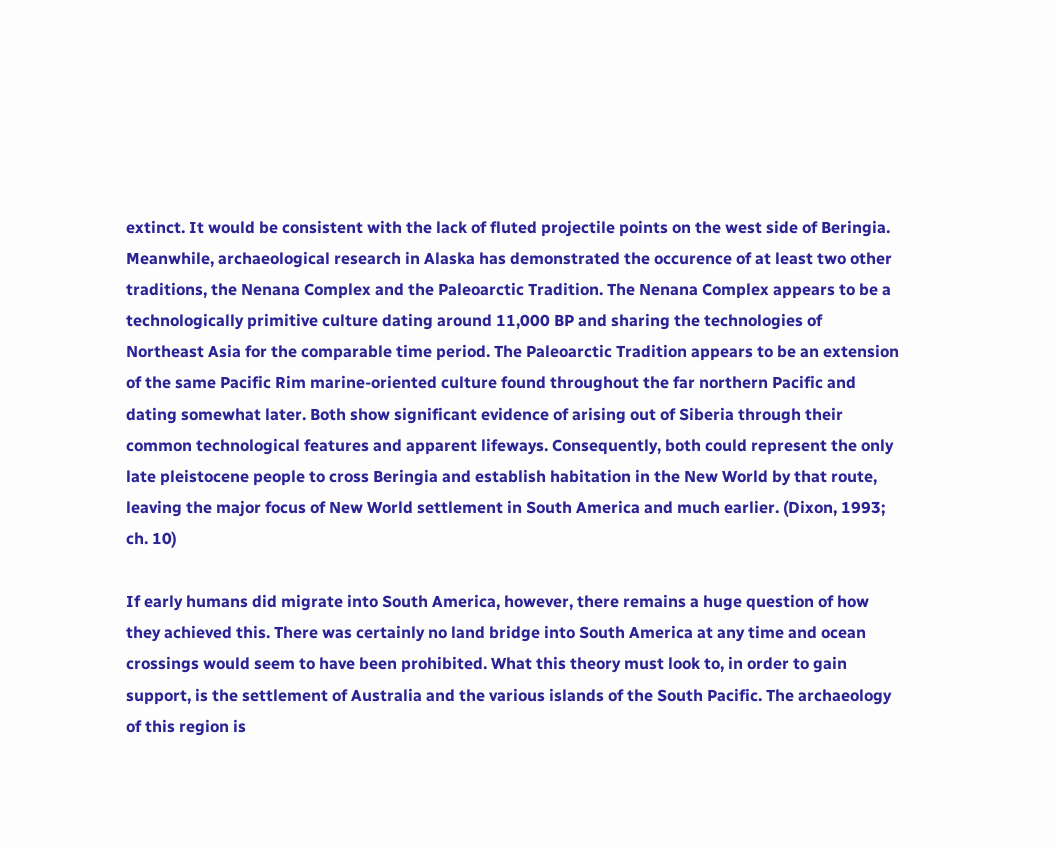extinct. It would be consistent with the lack of fluted projectile points on the west side of Beringia. Meanwhile, archaeological research in Alaska has demonstrated the occurence of at least two other traditions, the Nenana Complex and the Paleoarctic Tradition. The Nenana Complex appears to be a technologically primitive culture dating around 11,000 BP and sharing the technologies of Northeast Asia for the comparable time period. The Paleoarctic Tradition appears to be an extension of the same Pacific Rim marine-oriented culture found throughout the far northern Pacific and dating somewhat later. Both show significant evidence of arising out of Siberia through their common technological features and apparent lifeways. Consequently, both could represent the only late pleistocene people to cross Beringia and establish habitation in the New World by that route, leaving the major focus of New World settlement in South America and much earlier. (Dixon, 1993; ch. 10)

If early humans did migrate into South America, however, there remains a huge question of how they achieved this. There was certainly no land bridge into South America at any time and ocean crossings would seem to have been prohibited. What this theory must look to, in order to gain support, is the settlement of Australia and the various islands of the South Pacific. The archaeology of this region is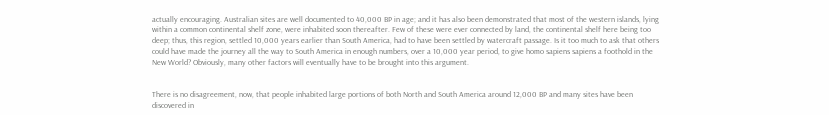actually encouraging. Australian sites are well documented to 40,000 BP in age; and it has also been demonstrated that most of the western islands, lying within a common continental shelf zone, were inhabited soon thereafter. Few of these were ever connected by land, the continental shelf here being too deep; thus, this region, settled 10,000 years earlier than South America, had to have been settled by watercraft passage. Is it too much to ask that others could have made the journey all the way to South America in enough numbers, over a 10,000 year period, to give homo sapiens sapiens a foothold in the New World? Obviously, many other factors will eventually have to be brought into this argument.


There is no disagreement, now, that people inhabited large portions of both North and South America around 12,000 BP and many sites have been discovered in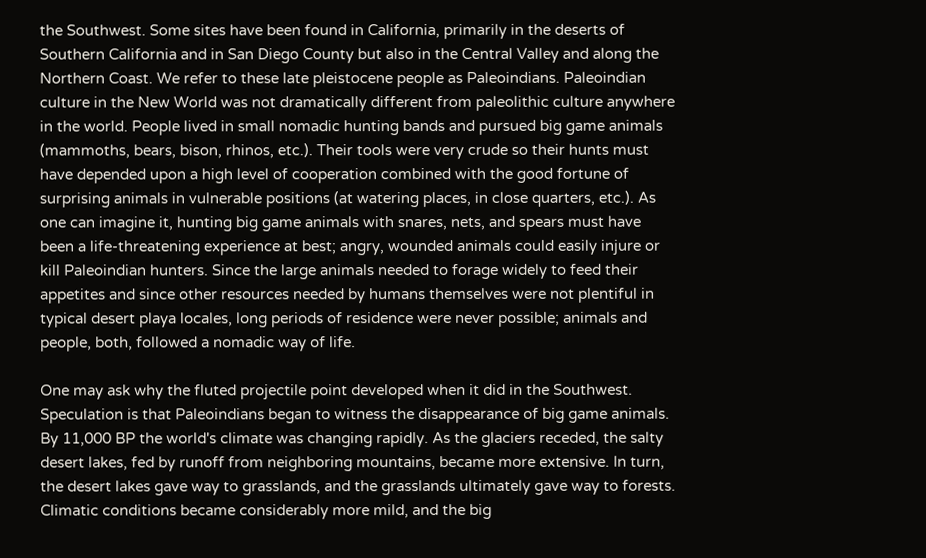the Southwest. Some sites have been found in California, primarily in the deserts of Southern California and in San Diego County but also in the Central Valley and along the Northern Coast. We refer to these late pleistocene people as Paleoindians. Paleoindian culture in the New World was not dramatically different from paleolithic culture anywhere in the world. People lived in small nomadic hunting bands and pursued big game animals (mammoths, bears, bison, rhinos, etc.). Their tools were very crude so their hunts must have depended upon a high level of cooperation combined with the good fortune of surprising animals in vulnerable positions (at watering places, in close quarters, etc.). As one can imagine it, hunting big game animals with snares, nets, and spears must have been a life-threatening experience at best; angry, wounded animals could easily injure or kill Paleoindian hunters. Since the large animals needed to forage widely to feed their appetites and since other resources needed by humans themselves were not plentiful in typical desert playa locales, long periods of residence were never possible; animals and people, both, followed a nomadic way of life.

One may ask why the fluted projectile point developed when it did in the Southwest. Speculation is that Paleoindians began to witness the disappearance of big game animals. By 11,000 BP the world's climate was changing rapidly. As the glaciers receded, the salty desert lakes, fed by runoff from neighboring mountains, became more extensive. In turn, the desert lakes gave way to grasslands, and the grasslands ultimately gave way to forests. Climatic conditions became considerably more mild, and the big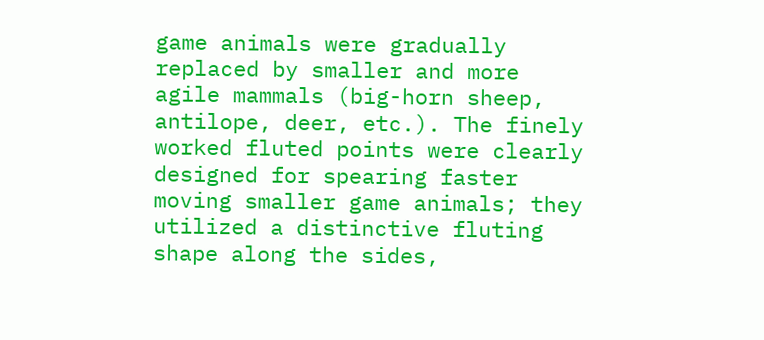game animals were gradually replaced by smaller and more agile mammals (big-horn sheep, antilope, deer, etc.). The finely worked fluted points were clearly designed for spearing faster moving smaller game animals; they utilized a distinctive fluting shape along the sides,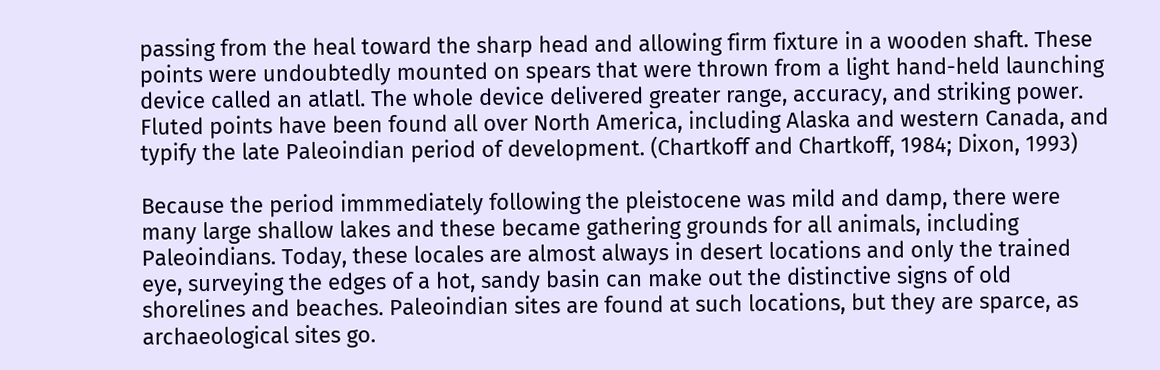passing from the heal toward the sharp head and allowing firm fixture in a wooden shaft. These points were undoubtedly mounted on spears that were thrown from a light hand-held launching device called an atlatl. The whole device delivered greater range, accuracy, and striking power. Fluted points have been found all over North America, including Alaska and western Canada, and typify the late Paleoindian period of development. (Chartkoff and Chartkoff, 1984; Dixon, 1993)

Because the period immmediately following the pleistocene was mild and damp, there were many large shallow lakes and these became gathering grounds for all animals, including Paleoindians. Today, these locales are almost always in desert locations and only the trained eye, surveying the edges of a hot, sandy basin can make out the distinctive signs of old shorelines and beaches. Paleoindian sites are found at such locations, but they are sparce, as archaeological sites go.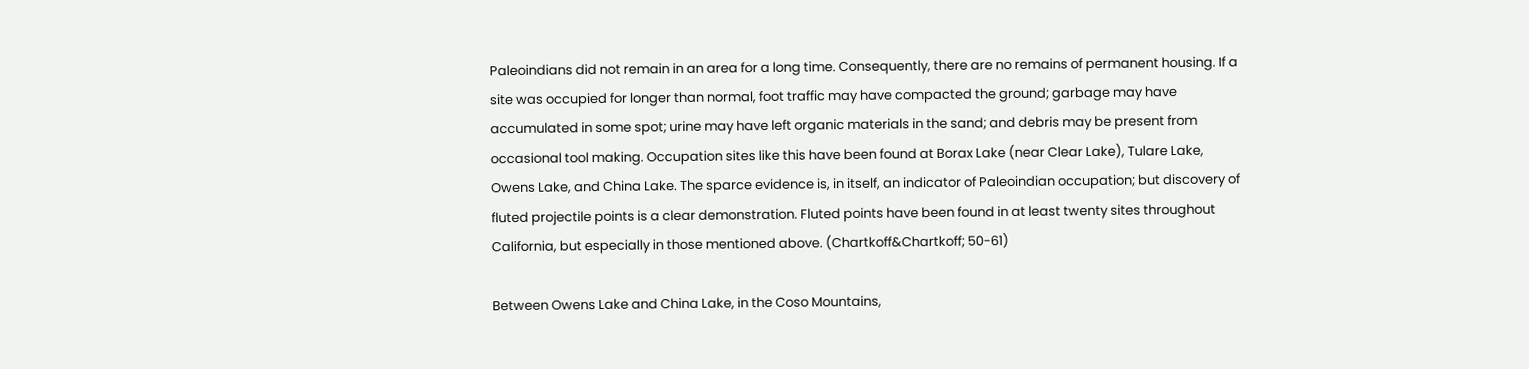Paleoindians did not remain in an area for a long time. Consequently, there are no remains of permanent housing. If a site was occupied for longer than normal, foot traffic may have compacted the ground; garbage may have accumulated in some spot; urine may have left organic materials in the sand; and debris may be present from occasional tool making. Occupation sites like this have been found at Borax Lake (near Clear Lake), Tulare Lake, Owens Lake, and China Lake. The sparce evidence is, in itself, an indicator of Paleoindian occupation; but discovery of fluted projectile points is a clear demonstration. Fluted points have been found in at least twenty sites throughout California, but especially in those mentioned above. (Chartkoff&Chartkoff; 50-61)

Between Owens Lake and China Lake, in the Coso Mountains,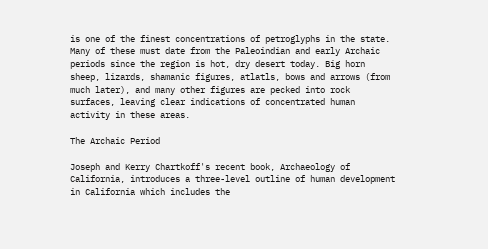is one of the finest concentrations of petroglyphs in the state. Many of these must date from the Paleoindian and early Archaic periods since the region is hot, dry desert today. Big horn sheep, lizards, shamanic figures, atlatls, bows and arrows (from much later), and many other figures are pecked into rock surfaces, leaving clear indications of concentrated human activity in these areas.

The Archaic Period

Joseph and Kerry Chartkoff's recent book, Archaeology of California, introduces a three-level outline of human development in California which includes the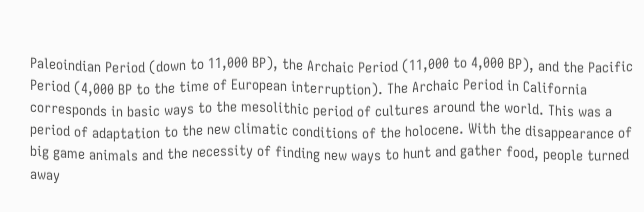Paleoindian Period (down to 11,000 BP), the Archaic Period (11,000 to 4,000 BP), and the Pacific Period (4,000 BP to the time of European interruption). The Archaic Period in California corresponds in basic ways to the mesolithic period of cultures around the world. This was a period of adaptation to the new climatic conditions of the holocene. With the disappearance of big game animals and the necessity of finding new ways to hunt and gather food, people turned away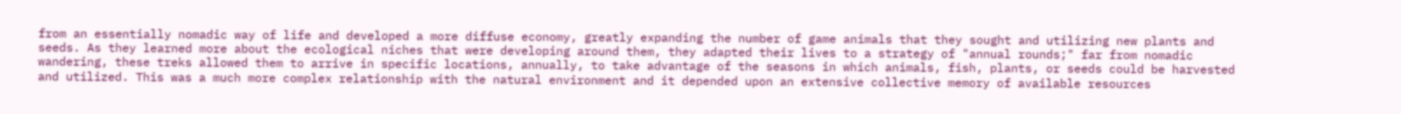from an essentially nomadic way of life and developed a more diffuse economy, greatly expanding the number of game animals that they sought and utilizing new plants and seeds. As they learned more about the ecological niches that were developing around them, they adapted their lives to a strategy of "annual rounds;" far from nomadic wandering, these treks allowed them to arrive in specific locations, annually, to take advantage of the seasons in which animals, fish, plants, or seeds could be harvested and utilized. This was a much more complex relationship with the natural environment and it depended upon an extensive collective memory of available resources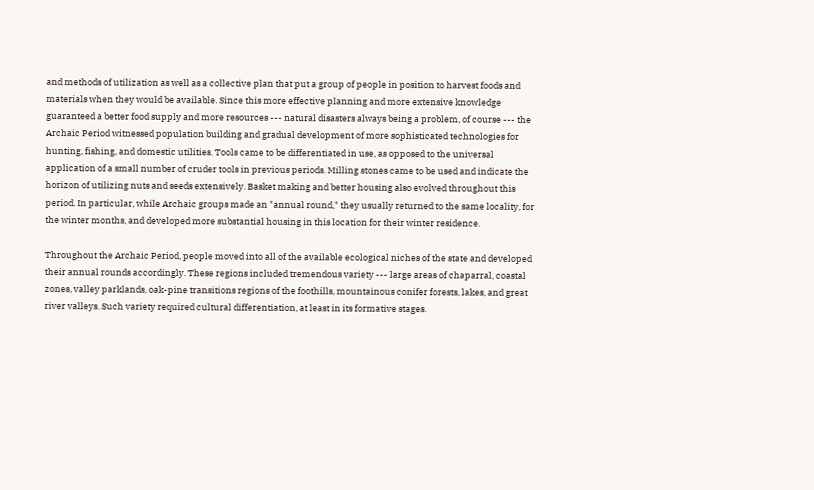and methods of utilization as well as a collective plan that put a group of people in position to harvest foods and materials when they would be available. Since this more effective planning and more extensive knowledge guaranteed a better food supply and more resources --- natural disasters always being a problem, of course --- the Archaic Period witnessed population building and gradual development of more sophisticated technologies for hunting, fishing, and domestic utilities. Tools came to be differentiated in use, as opposed to the universal application of a small number of cruder tools in previous periods. Milling stones came to be used and indicate the horizon of utilizing nuts and seeds extensively. Basket making and better housing also evolved throughout this period. In particular, while Archaic groups made an "annual round," they usually returned to the same locality, for the winter months, and developed more substantial housing in this location for their winter residence.

Throughout the Archaic Period, people moved into all of the available ecological niches of the state and developed their annual rounds accordingly. These regions included tremendous variety --- large areas of chaparral, coastal zones, valley parklands, oak-pine transitions regions of the foothills, mountainous conifer forests, lakes, and great river valleys. Such variety required cultural differentiation, at least in its formative stages.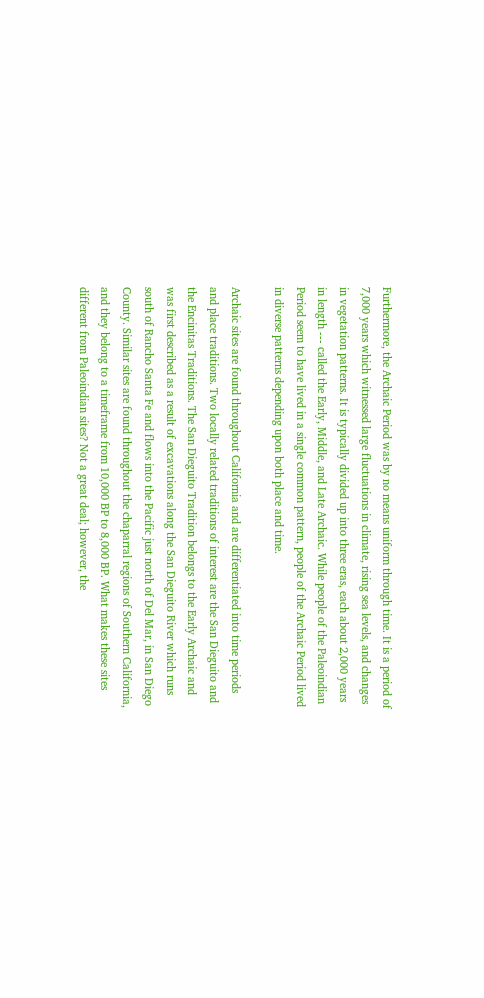Furthermore, the Archaic Period was by no means uniform through time. It is a period of 7,000 years which witnessed large fluctuations in climate, rising sea levels, and changes in vegetation patterns. It is typically divided up into three eras, each about 2,000 years in length --- called the Early, Middle, and Late Archaic. While people of the Paleoindian Period seem to have lived in a single common pattern, people of the Archaic Period lived in diverse patterns depending upon both place and time.

Archaic sites are found throughout California and are differentiated into time periods and place traditions. Two locally related traditions of interest are the San Dieguito and the Encinitas Traditions. The San Dieguito Tradition belongs to the Early Archaic and was first described as a result of excavations along the San Dieguito River which runs south of Rancho Santa Fe and flows into the Pacific just north of Del Mar, in San Diego County. Similar sites are found throughout the chaparral regions of Southern California, and they belong to a timeframe from 10,000 BP to 8,000 BP. What makes these sites different from Paleoindian sites? Not a great deal; however, the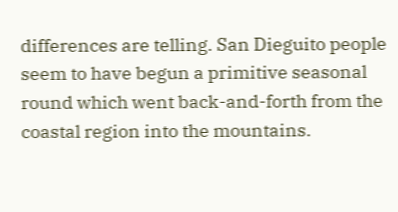differences are telling. San Dieguito people seem to have begun a primitive seasonal round which went back-and-forth from the coastal region into the mountains.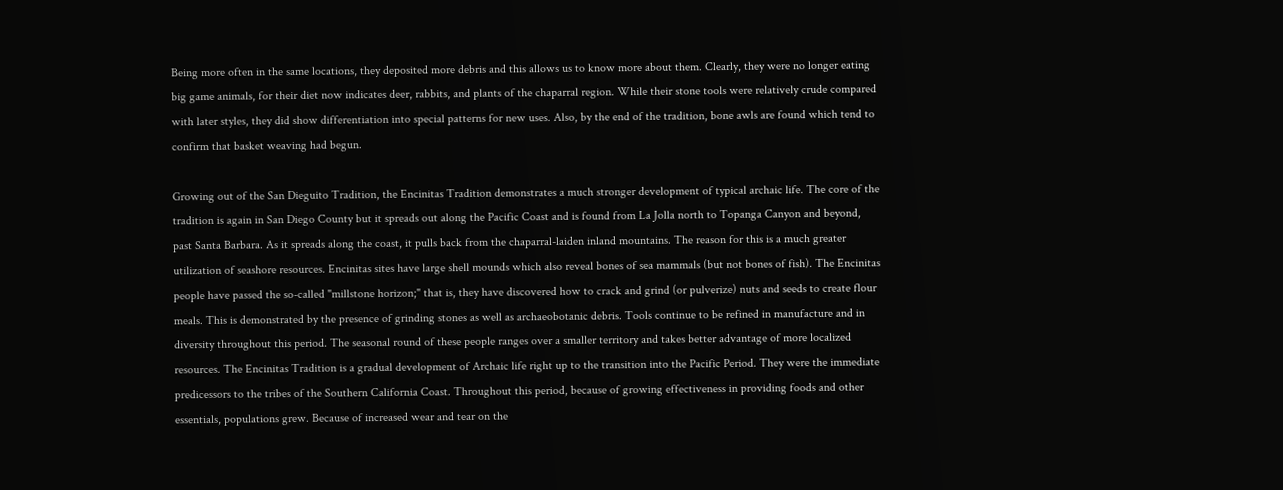Being more often in the same locations, they deposited more debris and this allows us to know more about them. Clearly, they were no longer eating big game animals, for their diet now indicates deer, rabbits, and plants of the chaparral region. While their stone tools were relatively crude compared with later styles, they did show differentiation into special patterns for new uses. Also, by the end of the tradition, bone awls are found which tend to confirm that basket weaving had begun.

Growing out of the San Dieguito Tradition, the Encinitas Tradition demonstrates a much stronger development of typical archaic life. The core of the tradition is again in San Diego County but it spreads out along the Pacific Coast and is found from La Jolla north to Topanga Canyon and beyond, past Santa Barbara. As it spreads along the coast, it pulls back from the chaparral-laiden inland mountains. The reason for this is a much greater utilization of seashore resources. Encinitas sites have large shell mounds which also reveal bones of sea mammals (but not bones of fish). The Encinitas people have passed the so-called "millstone horizon;" that is, they have discovered how to crack and grind (or pulverize) nuts and seeds to create flour meals. This is demonstrated by the presence of grinding stones as well as archaeobotanic debris. Tools continue to be refined in manufacture and in diversity throughout this period. The seasonal round of these people ranges over a smaller territory and takes better advantage of more localized resources. The Encinitas Tradition is a gradual development of Archaic life right up to the transition into the Pacific Period. They were the immediate predicessors to the tribes of the Southern California Coast. Throughout this period, because of growing effectiveness in providing foods and other essentials, populations grew. Because of increased wear and tear on the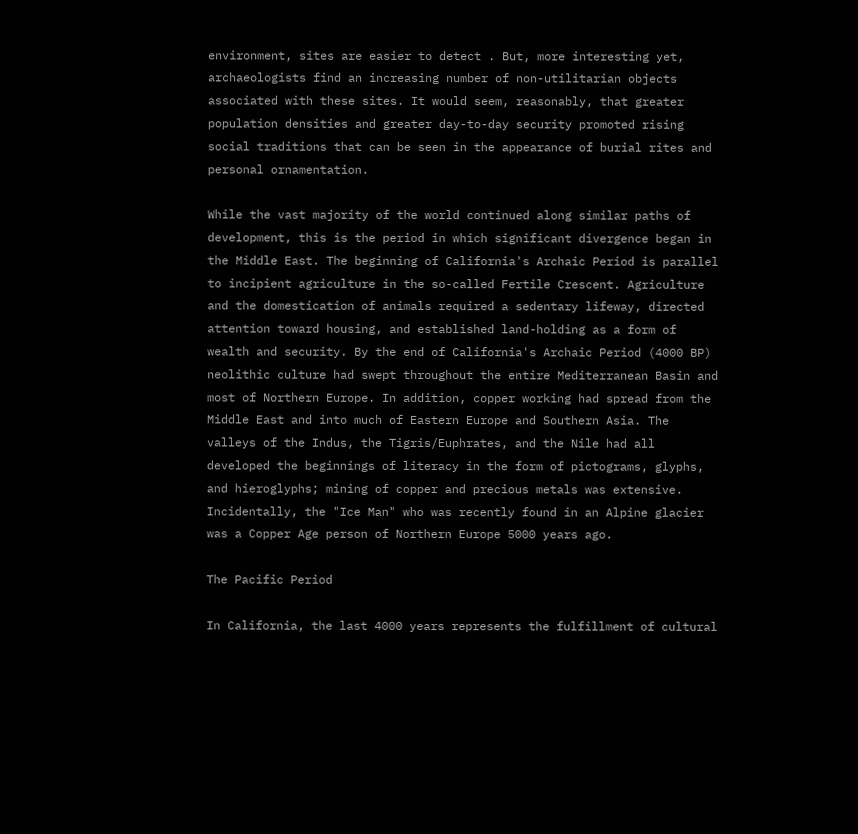environment, sites are easier to detect . But, more interesting yet, archaeologists find an increasing number of non-utilitarian objects associated with these sites. It would seem, reasonably, that greater population densities and greater day-to-day security promoted rising social traditions that can be seen in the appearance of burial rites and personal ornamentation.

While the vast majority of the world continued along similar paths of development, this is the period in which significant divergence began in the Middle East. The beginning of California's Archaic Period is parallel to incipient agriculture in the so-called Fertile Crescent. Agriculture and the domestication of animals required a sedentary lifeway, directed attention toward housing, and established land-holding as a form of wealth and security. By the end of California's Archaic Period (4000 BP) neolithic culture had swept throughout the entire Mediterranean Basin and most of Northern Europe. In addition, copper working had spread from the Middle East and into much of Eastern Europe and Southern Asia. The valleys of the Indus, the Tigris/Euphrates, and the Nile had all developed the beginnings of literacy in the form of pictograms, glyphs, and hieroglyphs; mining of copper and precious metals was extensive. Incidentally, the "Ice Man" who was recently found in an Alpine glacier was a Copper Age person of Northern Europe 5000 years ago.

The Pacific Period

In California, the last 4000 years represents the fulfillment of cultural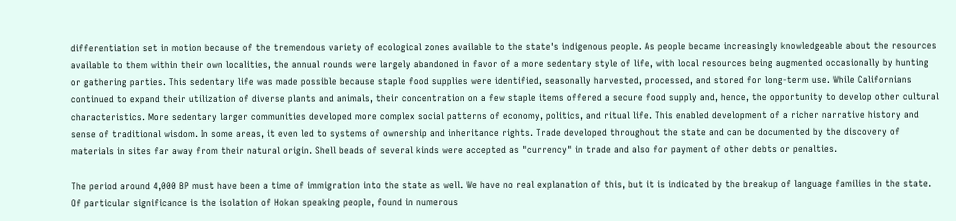differentiation set in motion because of the tremendous variety of ecological zones available to the state's indigenous people. As people became increasingly knowledgeable about the resources available to them within their own localities, the annual rounds were largely abandoned in favor of a more sedentary style of life, with local resources being augmented occasionally by hunting or gathering parties. This sedentary life was made possible because staple food supplies were identified, seasonally harvested, processed, and stored for long-term use. While Californians continued to expand their utilization of diverse plants and animals, their concentration on a few staple items offered a secure food supply and, hence, the opportunity to develop other cultural characteristics. More sedentary larger communities developed more complex social patterns of economy, politics, and ritual life. This enabled development of a richer narrative history and sense of traditional wisdom. In some areas, it even led to systems of ownership and inheritance rights. Trade developed throughout the state and can be documented by the discovery of materials in sites far away from their natural origin. Shell beads of several kinds were accepted as "currency" in trade and also for payment of other debts or penalties.

The period around 4,000 BP must have been a time of immigration into the state as well. We have no real explanation of this, but it is indicated by the breakup of language families in the state. Of particular significance is the isolation of Hokan speaking people, found in numerous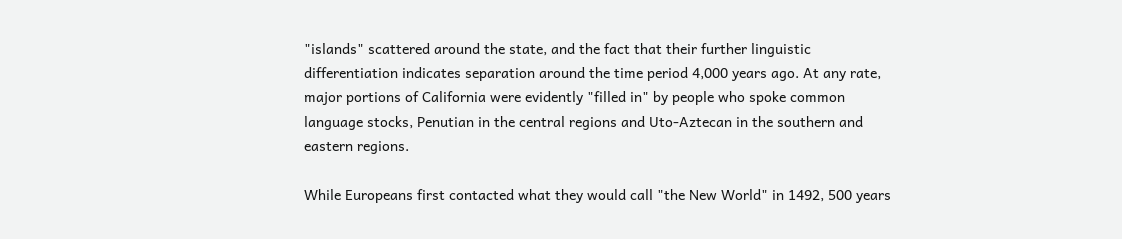"islands" scattered around the state, and the fact that their further linguistic differentiation indicates separation around the time period 4,000 years ago. At any rate, major portions of California were evidently "filled in" by people who spoke common language stocks, Penutian in the central regions and Uto-Aztecan in the southern and eastern regions.

While Europeans first contacted what they would call "the New World" in 1492, 500 years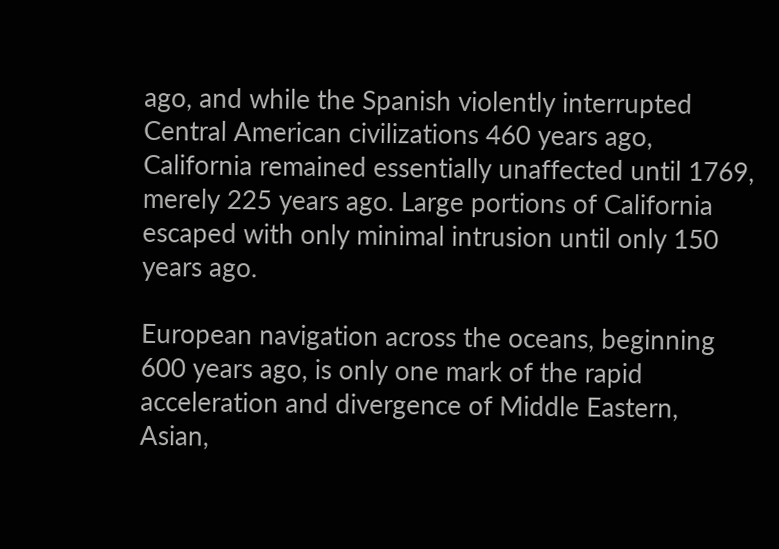ago, and while the Spanish violently interrupted Central American civilizations 460 years ago, California remained essentially unaffected until 1769, merely 225 years ago. Large portions of California escaped with only minimal intrusion until only 150 years ago.

European navigation across the oceans, beginning 600 years ago, is only one mark of the rapid acceleration and divergence of Middle Eastern, Asian,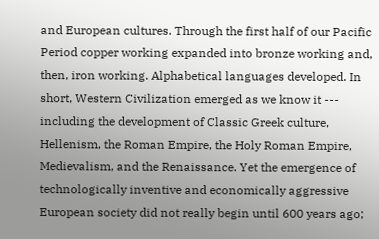and European cultures. Through the first half of our Pacific Period copper working expanded into bronze working and, then, iron working. Alphabetical languages developed. In short, Western Civilization emerged as we know it --- including the development of Classic Greek culture, Hellenism, the Roman Empire, the Holy Roman Empire, Medievalism, and the Renaissance. Yet the emergence of technologically inventive and economically aggressive European society did not really begin until 600 years ago;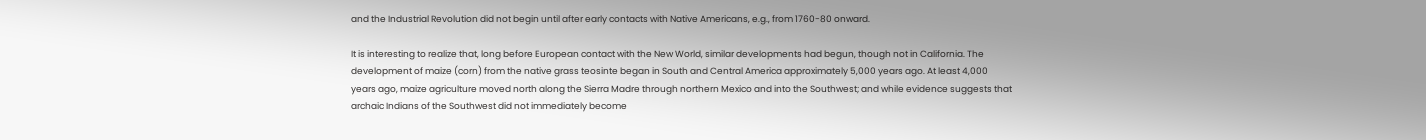and the Industrial Revolution did not begin until after early contacts with Native Americans, e.g., from 1760-80 onward.

It is interesting to realize that, long before European contact with the New World, similar developments had begun, though not in California. The development of maize (corn) from the native grass teosinte began in South and Central America approximately 5,000 years ago. At least 4,000 years ago, maize agriculture moved north along the Sierra Madre through northern Mexico and into the Southwest; and while evidence suggests that archaic Indians of the Southwest did not immediately become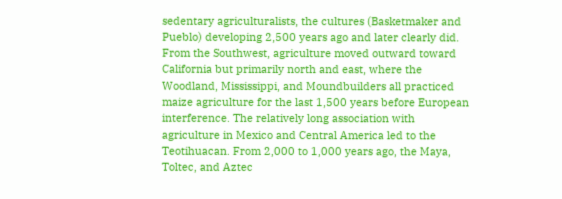sedentary agriculturalists, the cultures (Basketmaker and Pueblo) developing 2,500 years ago and later clearly did. From the Southwest, agriculture moved outward toward California but primarily north and east, where the Woodland, Mississippi, and Moundbuilders all practiced maize agriculture for the last 1,500 years before European interference. The relatively long association with agriculture in Mexico and Central America led to the Teotihuacan. From 2,000 to 1,000 years ago, the Maya, Toltec, and Aztec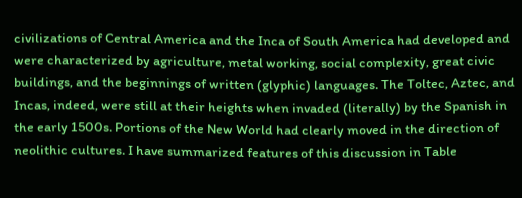civilizations of Central America and the Inca of South America had developed and were characterized by agriculture, metal working, social complexity, great civic buildings, and the beginnings of written (glyphic) languages. The Toltec, Aztec, and Incas, indeed, were still at their heights when invaded (literally) by the Spanish in the early 1500s. Portions of the New World had clearly moved in the direction of neolithic cultures. I have summarized features of this discussion in Table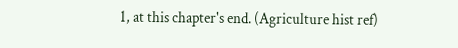1, at this chapter's end. (Agriculture hist ref)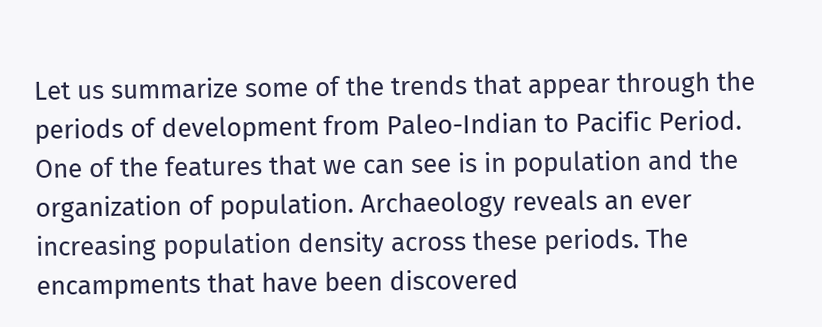Let us summarize some of the trends that appear through the periods of development from Paleo-Indian to Pacific Period. One of the features that we can see is in population and the organization of population. Archaeology reveals an ever increasing population density across these periods. The encampments that have been discovered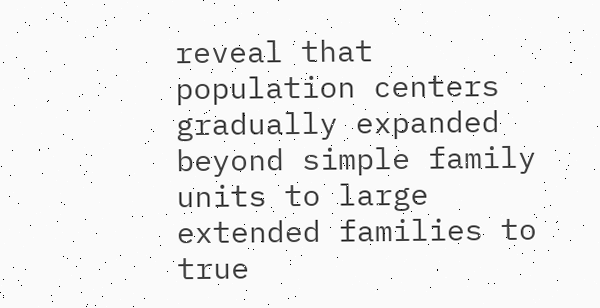reveal that population centers gradually expanded beyond simple family units to large extended families to true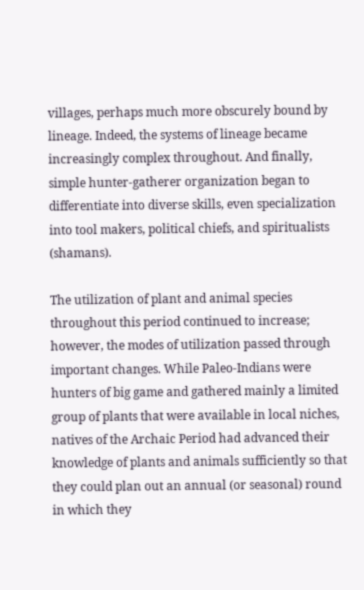villages, perhaps much more obscurely bound by lineage. Indeed, the systems of lineage became increasingly complex throughout. And finally, simple hunter-gatherer organization began to differentiate into diverse skills, even specialization into tool makers, political chiefs, and spiritualists (shamans).

The utilization of plant and animal species throughout this period continued to increase; however, the modes of utilization passed through important changes. While Paleo-Indians were hunters of big game and gathered mainly a limited group of plants that were available in local niches, natives of the Archaic Period had advanced their knowledge of plants and animals sufficiently so that they could plan out an annual (or seasonal) round in which they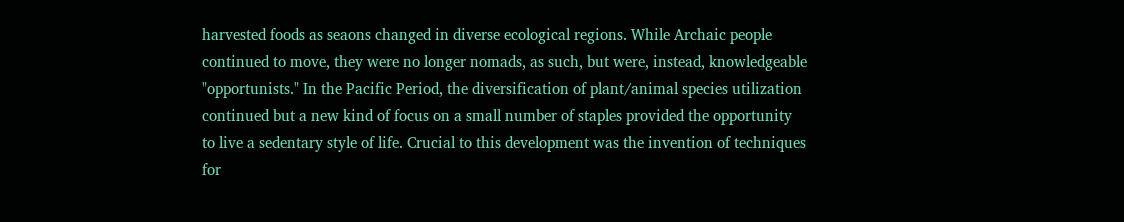harvested foods as seaons changed in diverse ecological regions. While Archaic people continued to move, they were no longer nomads, as such, but were, instead, knowledgeable "opportunists." In the Pacific Period, the diversification of plant/animal species utilization continued but a new kind of focus on a small number of staples provided the opportunity to live a sedentary style of life. Crucial to this development was the invention of techniques for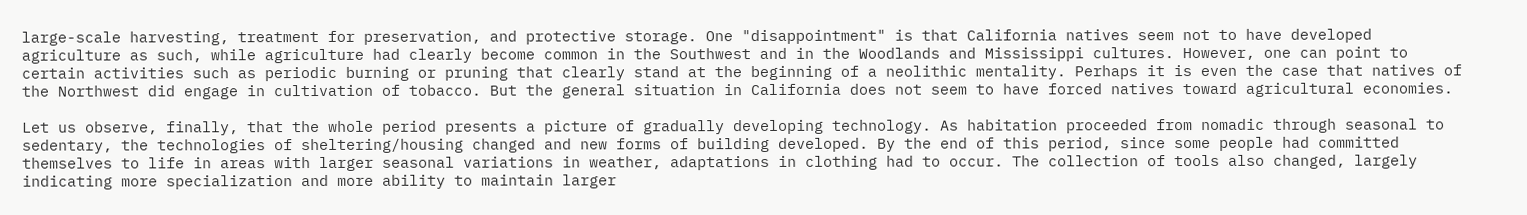large-scale harvesting, treatment for preservation, and protective storage. One "disappointment" is that California natives seem not to have developed agriculture as such, while agriculture had clearly become common in the Southwest and in the Woodlands and Mississippi cultures. However, one can point to certain activities such as periodic burning or pruning that clearly stand at the beginning of a neolithic mentality. Perhaps it is even the case that natives of the Northwest did engage in cultivation of tobacco. But the general situation in California does not seem to have forced natives toward agricultural economies.

Let us observe, finally, that the whole period presents a picture of gradually developing technology. As habitation proceeded from nomadic through seasonal to sedentary, the technologies of sheltering/housing changed and new forms of building developed. By the end of this period, since some people had committed themselves to life in areas with larger seasonal variations in weather, adaptations in clothing had to occur. The collection of tools also changed, largely indicating more specialization and more ability to maintain larger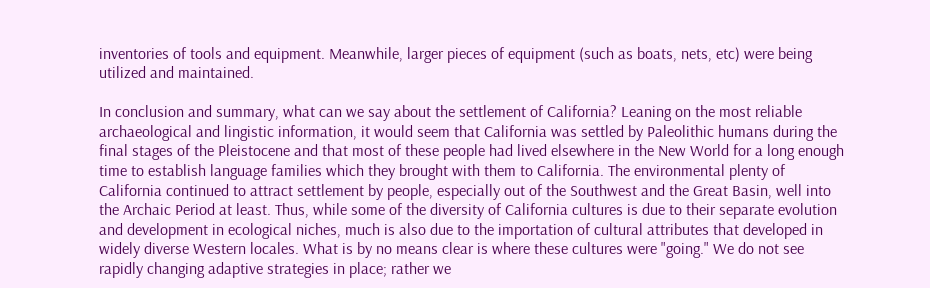inventories of tools and equipment. Meanwhile, larger pieces of equipment (such as boats, nets, etc) were being utilized and maintained.

In conclusion and summary, what can we say about the settlement of California? Leaning on the most reliable archaeological and lingistic information, it would seem that California was settled by Paleolithic humans during the final stages of the Pleistocene and that most of these people had lived elsewhere in the New World for a long enough time to establish language families which they brought with them to California. The environmental plenty of California continued to attract settlement by people, especially out of the Southwest and the Great Basin, well into the Archaic Period at least. Thus, while some of the diversity of California cultures is due to their separate evolution and development in ecological niches, much is also due to the importation of cultural attributes that developed in widely diverse Western locales. What is by no means clear is where these cultures were "going." We do not see rapidly changing adaptive strategies in place; rather we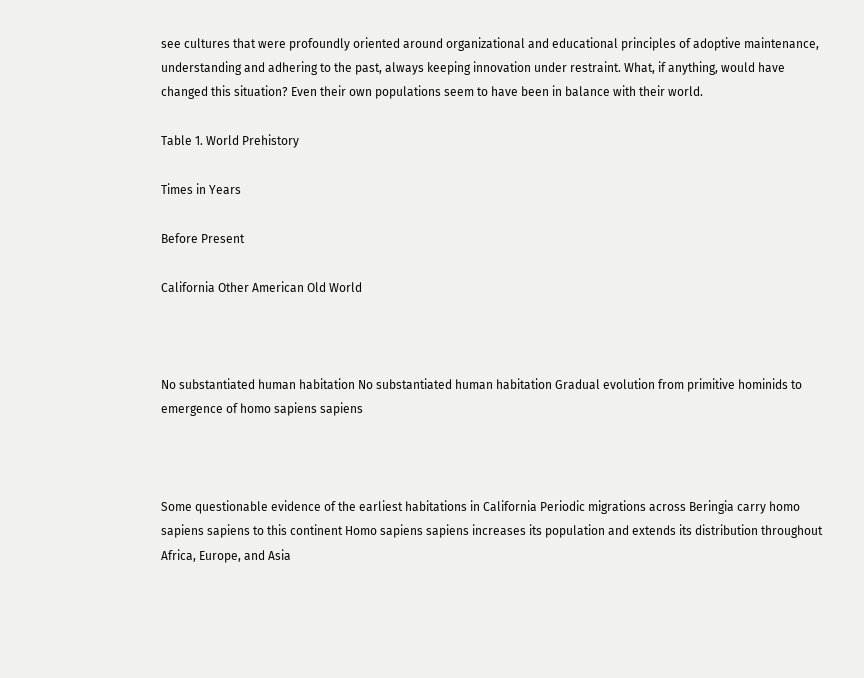see cultures that were profoundly oriented around organizational and educational principles of adoptive maintenance, understanding and adhering to the past, always keeping innovation under restraint. What, if anything, would have changed this situation? Even their own populations seem to have been in balance with their world.

Table 1. World Prehistory

Times in Years

Before Present

California Other American Old World



No substantiated human habitation No substantiated human habitation Gradual evolution from primitive hominids to emergence of homo sapiens sapiens



Some questionable evidence of the earliest habitations in California Periodic migrations across Beringia carry homo sapiens sapiens to this continent Homo sapiens sapiens increases its population and extends its distribution throughout Africa, Europe, and Asia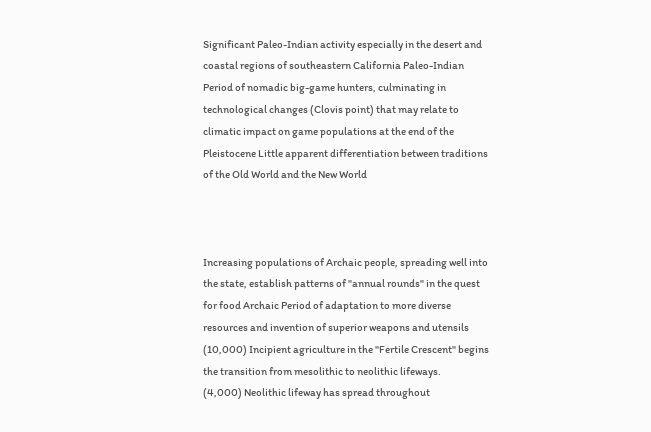Significant Paleo-Indian activity especially in the desert and coastal regions of southeastern California Paleo-Indian Period of nomadic big-game hunters, culminating in technological changes (Clovis point) that may relate to climatic impact on game populations at the end of the Pleistocene Little apparent differentiation between traditions of the Old World and the New World



Increasing populations of Archaic people, spreading well into the state, establish patterns of "annual rounds" in the quest for food Archaic Period of adaptation to more diverse resources and invention of superior weapons and utensils (10,000) Incipient agriculture in the "Fertile Crescent" begins the transition from mesolithic to neolithic lifeways.
(4,000) Neolithic lifeway has spread throughout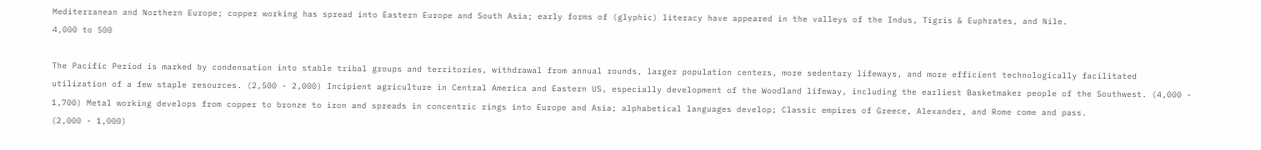Mediterranean and Northern Europe; copper working has spread into Eastern Europe and South Asia; early forms of (glyphic) literacy have appeared in the valleys of the Indus, Tigris & Euphrates, and Nile.
4,000 to 500

The Pacific Period is marked by condensation into stable tribal groups and territories, withdrawal from annual rounds, larger population centers, more sedentary lifeways, and more efficient technologically facilitated utilization of a few staple resources. (2,500 - 2,000) Incipient agriculture in Central America and Eastern US, especially development of the Woodland lifeway, including the earliest Basketmaker people of the Southwest. (4,000 - 1,700) Metal working develops from copper to bronze to iron and spreads in concentric rings into Europe and Asia; alphabetical languages develop; Classic empires of Greece, Alexander, and Rome come and pass.
(2,000 - 1,000)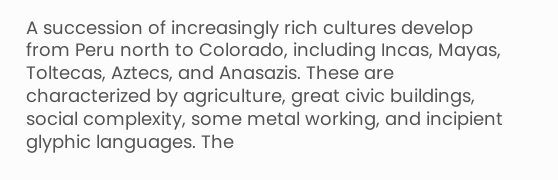A succession of increasingly rich cultures develop from Peru north to Colorado, including Incas, Mayas, Toltecas, Aztecs, and Anasazis. These are characterized by agriculture, great civic buildings, social complexity, some metal working, and incipient glyphic languages. The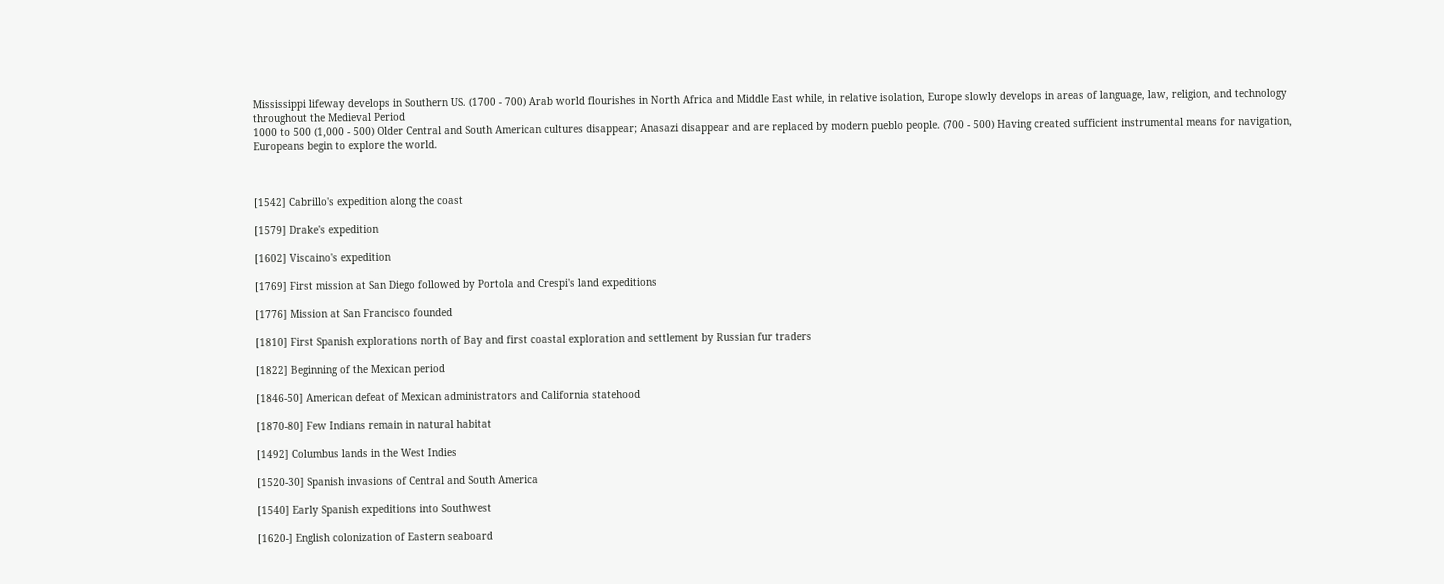Mississippi lifeway develops in Southern US. (1700 - 700) Arab world flourishes in North Africa and Middle East while, in relative isolation, Europe slowly develops in areas of language, law, religion, and technology throughout the Medieval Period
1000 to 500 (1,000 - 500) Older Central and South American cultures disappear; Anasazi disappear and are replaced by modern pueblo people. (700 - 500) Having created sufficient instrumental means for navigation, Europeans begin to explore the world.



[1542] Cabrillo's expedition along the coast

[1579] Drake's expedition

[1602] Viscaino's expedition

[1769] First mission at San Diego followed by Portola and Crespi's land expeditions

[1776] Mission at San Francisco founded

[1810] First Spanish explorations north of Bay and first coastal exploration and settlement by Russian fur traders

[1822] Beginning of the Mexican period

[1846-50] American defeat of Mexican administrators and California statehood

[1870-80] Few Indians remain in natural habitat

[1492] Columbus lands in the West Indies

[1520-30] Spanish invasions of Central and South America

[1540] Early Spanish expeditions into Southwest

[1620-] English colonization of Eastern seaboard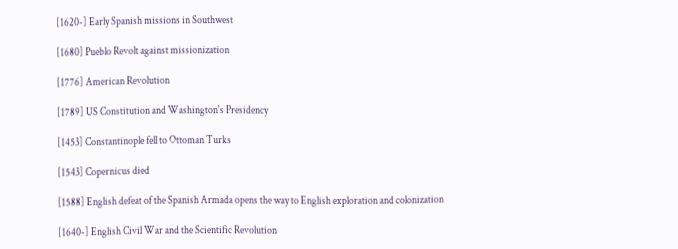[1620-] Early Spanish missions in Southwest

[1680] Pueblo Revolt against missionization

[1776] American Revolution

[1789] US Constitution and Washington's Presidency

[1453] Constantinople fell to Ottoman Turks

[1543] Copernicus died

[1588] English defeat of the Spanish Armada opens the way to English exploration and colonization

[1640-] English Civil War and the Scientific Revolution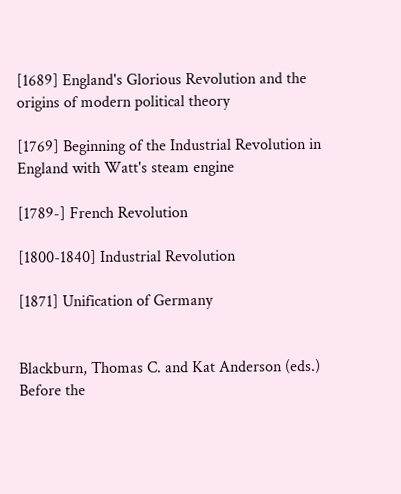[1689] England's Glorious Revolution and the origins of modern political theory

[1769] Beginning of the Industrial Revolution in England with Watt's steam engine

[1789-] French Revolution

[1800-1840] Industrial Revolution

[1871] Unification of Germany


Blackburn, Thomas C. and Kat Anderson (eds.) Before the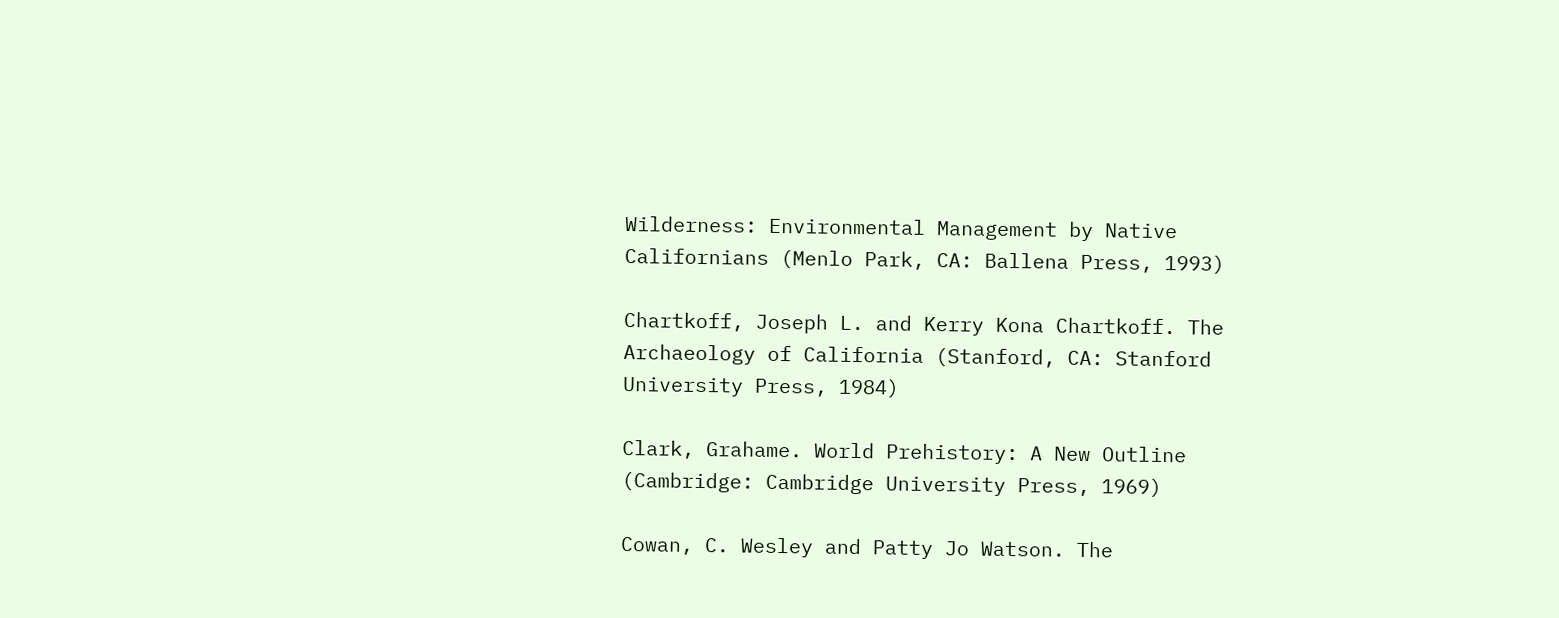Wilderness: Environmental Management by Native Californians (Menlo Park, CA: Ballena Press, 1993)

Chartkoff, Joseph L. and Kerry Kona Chartkoff. The Archaeology of California (Stanford, CA: Stanford University Press, 1984)

Clark, Grahame. World Prehistory: A New Outline (Cambridge: Cambridge University Press, 1969)

Cowan, C. Wesley and Patty Jo Watson. The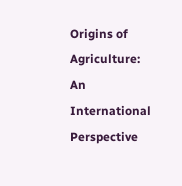Origins of Agriculture: An International Perspective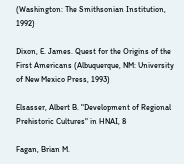(Washington: The Smithsonian Institution, 1992)

Dixon, E. James. Quest for the Origins of the First Americans (Albuquerque, NM: University of New Mexico Press, 1993)

Elsasser, Albert B. "Development of Regional Prehistoric Cultures" in HNAI, 8

Fagan, Brian M.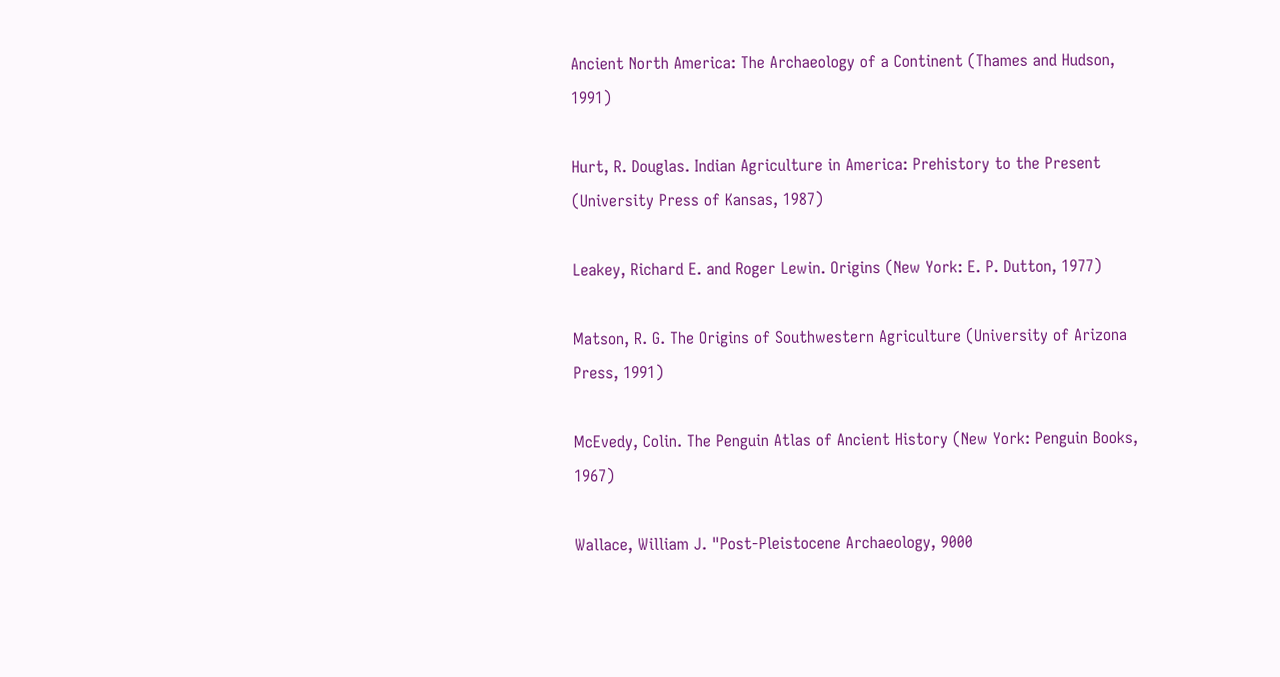Ancient North America: The Archaeology of a Continent (Thames and Hudson, 1991)

Hurt, R. Douglas. Indian Agriculture in America: Prehistory to the Present (University Press of Kansas, 1987)

Leakey, Richard E. and Roger Lewin. Origins (New York: E. P. Dutton, 1977)

Matson, R. G. The Origins of Southwestern Agriculture (University of Arizona Press, 1991)

McEvedy, Colin. The Penguin Atlas of Ancient History (New York: Penguin Books, 1967)

Wallace, William J. "Post-Pleistocene Archaeology, 9000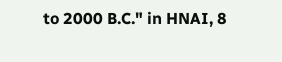to 2000 B.C." in HNAI, 8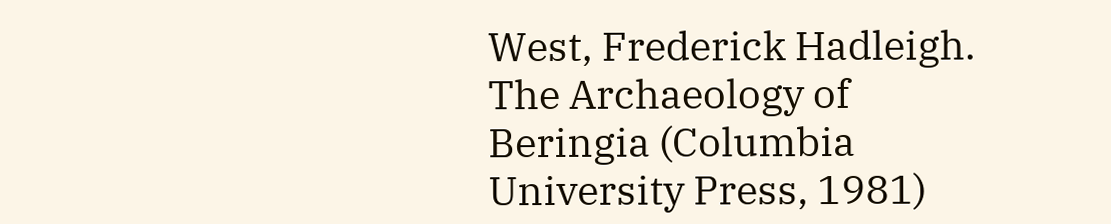West, Frederick Hadleigh. The Archaeology of Beringia (Columbia University Press, 1981)